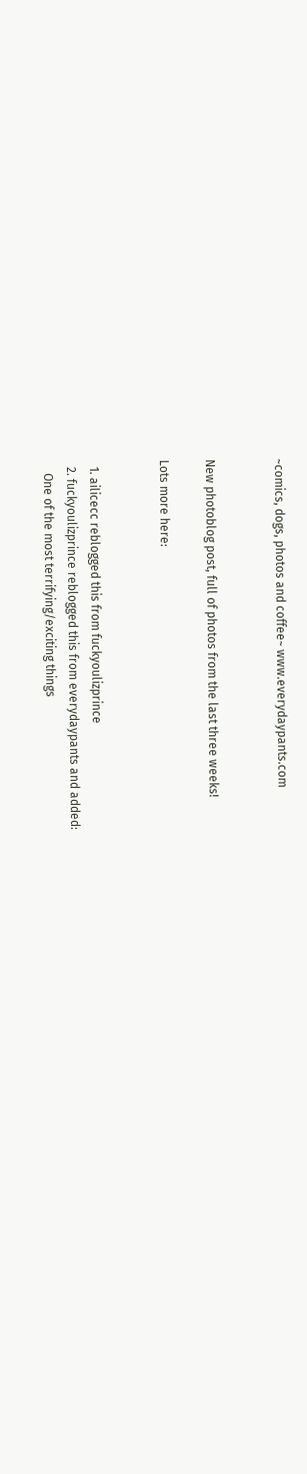~comics, dogs, photos and coffee~ www.everydaypants.com


New photoblog post, full of photos from the last three weeks!

Lots more here:


  1. ailicecc reblogged this from fuckyoulizprince
  2. fuckyoulizprince reblogged this from everydaypants and added:
    One of the most terrifying/exciting things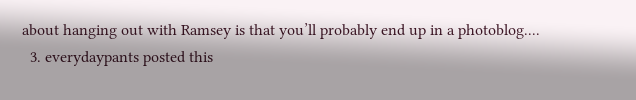about hanging out with Ramsey is that you’ll probably end up in a photoblog....
  3. everydaypants posted this